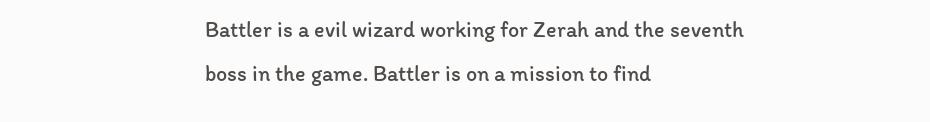Battler is a evil wizard working for Zerah and the seventh boss in the game. Battler is on a mission to find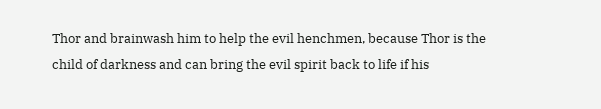Thor and brainwash him to help the evil henchmen, because Thor is the child of darkness and can bring the evil spirit back to life if his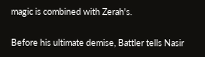magic is combined with Zerah's.

Before his ultimate demise, Battler tells Nasir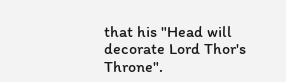that his "Head will decorate Lord Thor's Throne".